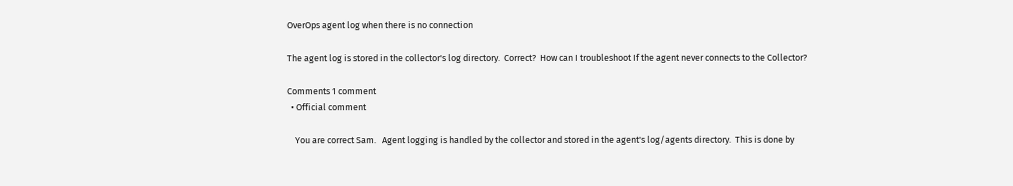OverOps agent log when there is no connection

The agent log is stored in the collector's log directory.  Correct?  How can I troubleshoot If the agent never connects to the Collector?

Comments 1 comment
  • Official comment

    You are correct Sam.   Agent logging is handled by the collector and stored in the agent's log/agents directory.  This is done by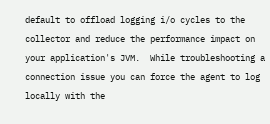default to offload logging i/o cycles to the collector and reduce the performance impact on your application's JVM.  While troubleshooting a connection issue you can force the agent to log locally with the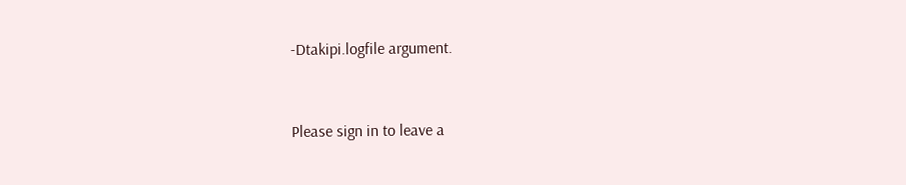-Dtakipi.logfile argument.


Please sign in to leave a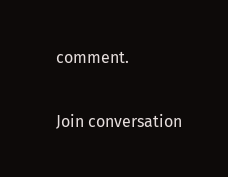comment.

Join conversation